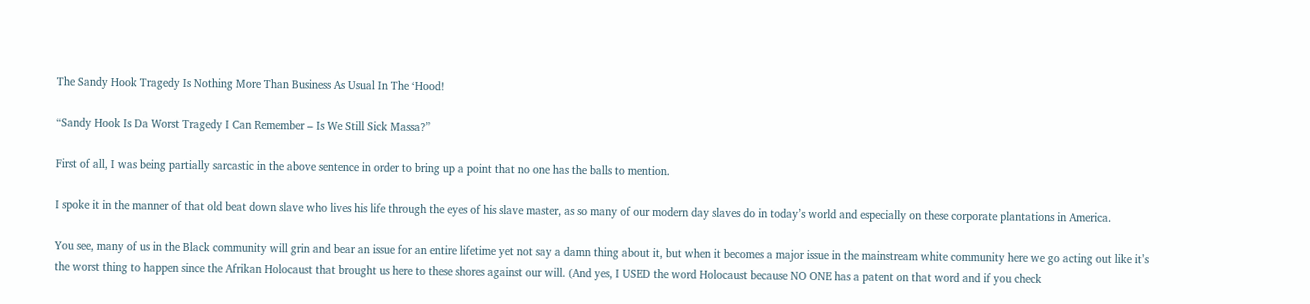The Sandy Hook Tragedy Is Nothing More Than Business As Usual In The ‘Hood!

“Sandy Hook Is Da Worst Tragedy I Can Remember – Is We Still Sick Massa?”

First of all, I was being partially sarcastic in the above sentence in order to bring up a point that no one has the balls to mention.

I spoke it in the manner of that old beat down slave who lives his life through the eyes of his slave master, as so many of our modern day slaves do in today’s world and especially on these corporate plantations in America.

You see, many of us in the Black community will grin and bear an issue for an entire lifetime yet not say a damn thing about it, but when it becomes a major issue in the mainstream white community here we go acting out like it’s the worst thing to happen since the Afrikan Holocaust that brought us here to these shores against our will. (And yes, I USED the word Holocaust because NO ONE has a patent on that word and if you check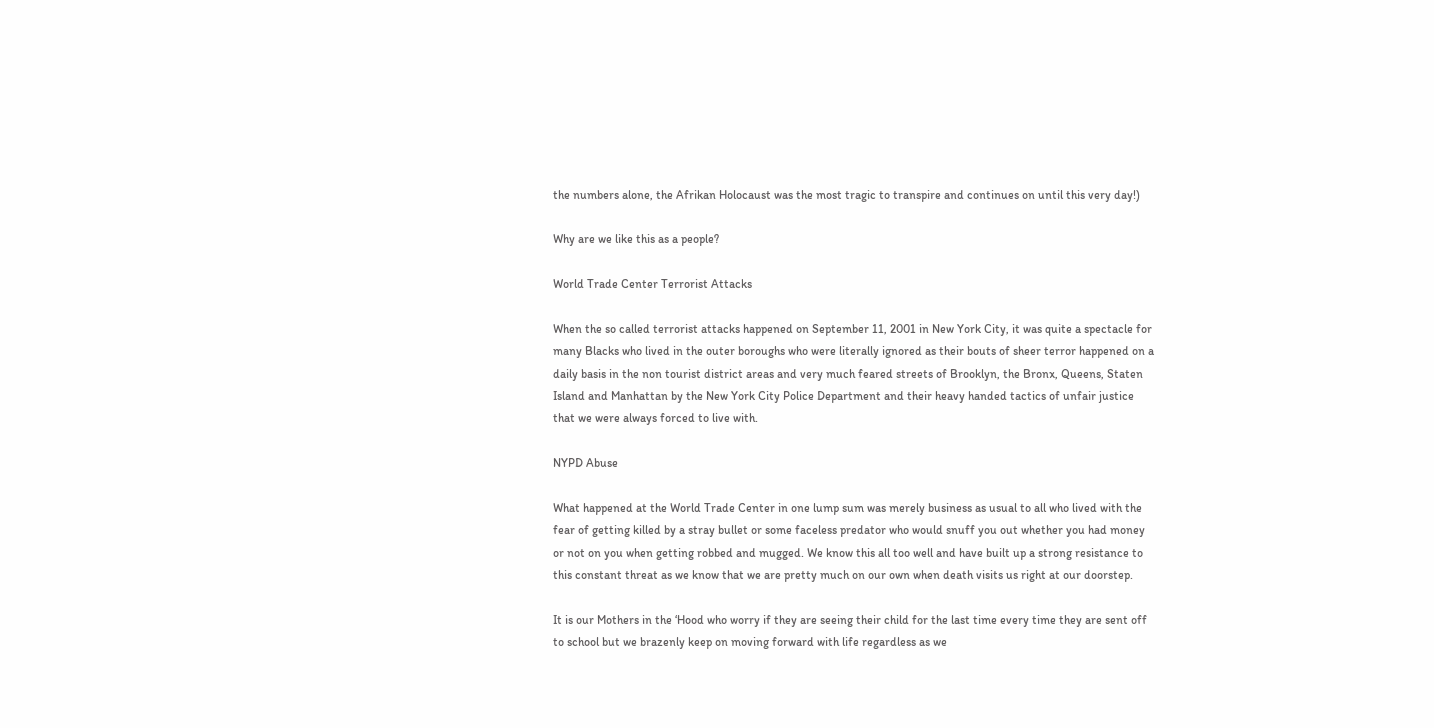the numbers alone, the Afrikan Holocaust was the most tragic to transpire and continues on until this very day!)

Why are we like this as a people?

World Trade Center Terrorist Attacks

When the so called terrorist attacks happened on September 11, 2001 in New York City, it was quite a spectacle for many Blacks who lived in the outer boroughs who were literally ignored as their bouts of sheer terror happened on a daily basis in the non tourist district areas and very much feared streets of Brooklyn, the Bronx, Queens, Staten Island and Manhattan by the New York City Police Department and their heavy handed tactics of unfair justice that we were always forced to live with.

NYPD Abuse

What happened at the World Trade Center in one lump sum was merely business as usual to all who lived with the fear of getting killed by a stray bullet or some faceless predator who would snuff you out whether you had money or not on you when getting robbed and mugged. We know this all too well and have built up a strong resistance to this constant threat as we know that we are pretty much on our own when death visits us right at our doorstep.

It is our Mothers in the ‘Hood who worry if they are seeing their child for the last time every time they are sent off to school but we brazenly keep on moving forward with life regardless as we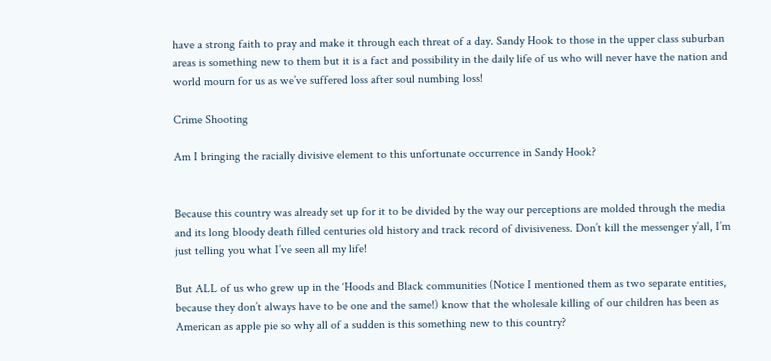have a strong faith to pray and make it through each threat of a day. Sandy Hook to those in the upper class suburban areas is something new to them but it is a fact and possibility in the daily life of us who will never have the nation and world mourn for us as we’ve suffered loss after soul numbing loss!

Crime Shooting

Am I bringing the racially divisive element to this unfortunate occurrence in Sandy Hook?


Because this country was already set up for it to be divided by the way our perceptions are molded through the media and its long bloody death filled centuries old history and track record of divisiveness. Don’t kill the messenger y’all, I’m just telling you what I’ve seen all my life!

But ALL of us who grew up in the ‘Hoods and Black communities (Notice I mentioned them as two separate entities, because they don’t always have to be one and the same!) know that the wholesale killing of our children has been as American as apple pie so why all of a sudden is this something new to this country?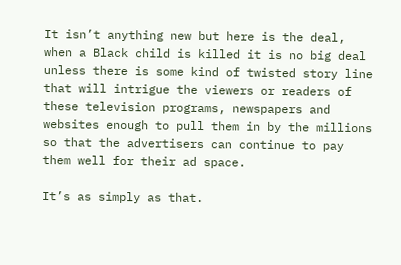It isn’t anything new but here is the deal, when a Black child is killed it is no big deal unless there is some kind of twisted story line that will intrigue the viewers or readers of these television programs, newspapers and websites enough to pull them in by the millions so that the advertisers can continue to pay them well for their ad space.

It’s as simply as that.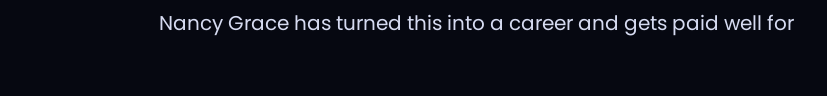Nancy Grace has turned this into a career and gets paid well for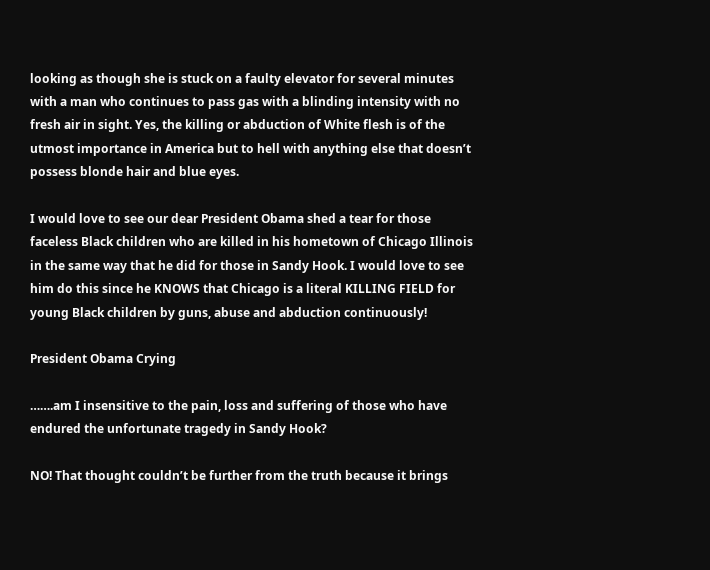looking as though she is stuck on a faulty elevator for several minutes with a man who continues to pass gas with a blinding intensity with no fresh air in sight. Yes, the killing or abduction of White flesh is of the utmost importance in America but to hell with anything else that doesn’t possess blonde hair and blue eyes.

I would love to see our dear President Obama shed a tear for those faceless Black children who are killed in his hometown of Chicago Illinois in the same way that he did for those in Sandy Hook. I would love to see him do this since he KNOWS that Chicago is a literal KILLING FIELD for young Black children by guns, abuse and abduction continuously!

President Obama Crying

…….am I insensitive to the pain, loss and suffering of those who have endured the unfortunate tragedy in Sandy Hook?

NO! That thought couldn’t be further from the truth because it brings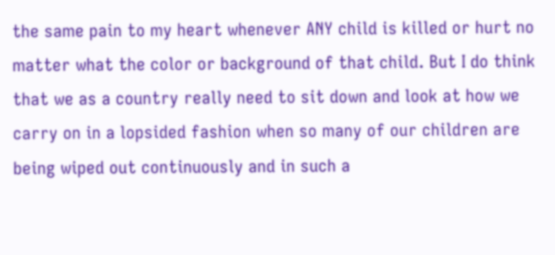the same pain to my heart whenever ANY child is killed or hurt no matter what the color or background of that child. But I do think that we as a country really need to sit down and look at how we carry on in a lopsided fashion when so many of our children are being wiped out continuously and in such a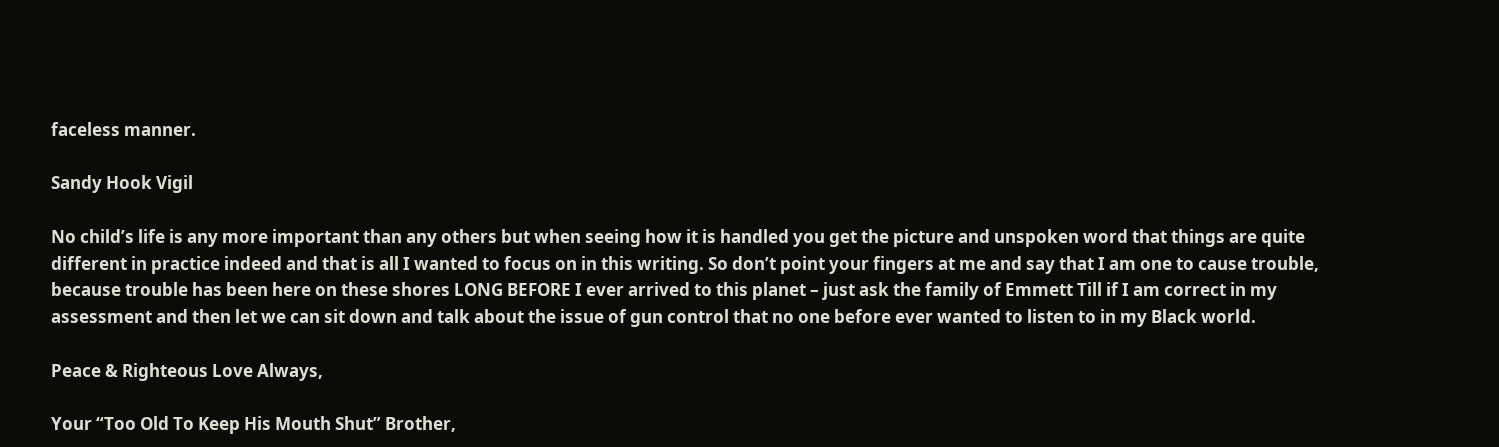faceless manner.

Sandy Hook Vigil

No child’s life is any more important than any others but when seeing how it is handled you get the picture and unspoken word that things are quite different in practice indeed and that is all I wanted to focus on in this writing. So don’t point your fingers at me and say that I am one to cause trouble, because trouble has been here on these shores LONG BEFORE I ever arrived to this planet – just ask the family of Emmett Till if I am correct in my assessment and then let we can sit down and talk about the issue of gun control that no one before ever wanted to listen to in my Black world.

Peace & Righteous Love Always,

Your “Too Old To Keep His Mouth Shut” Brother,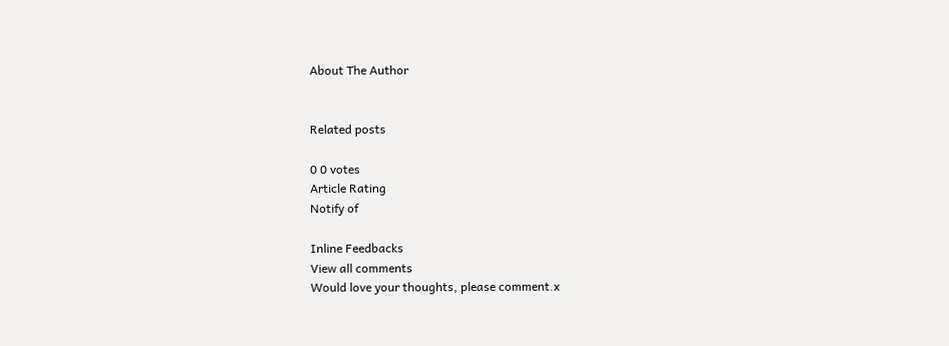About The Author


Related posts

0 0 votes
Article Rating
Notify of

Inline Feedbacks
View all comments
Would love your thoughts, please comment.x